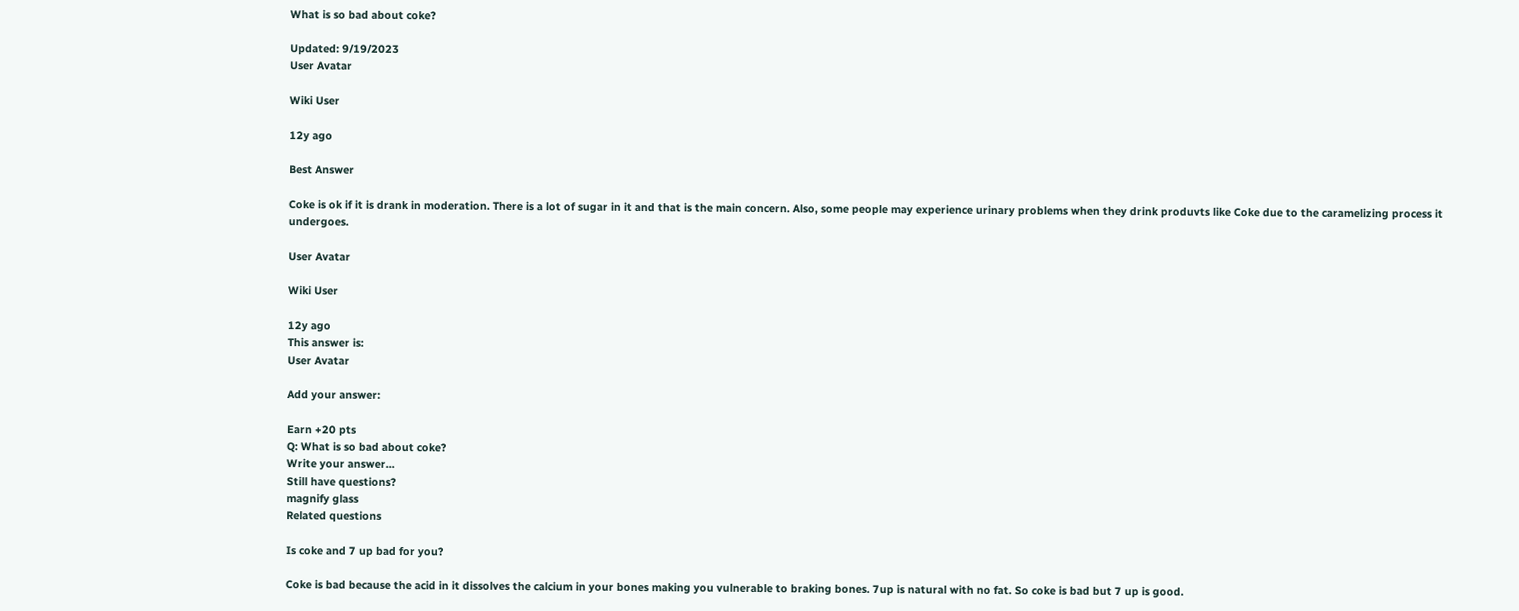What is so bad about coke?

Updated: 9/19/2023
User Avatar

Wiki User

12y ago

Best Answer

Coke is ok if it is drank in moderation. There is a lot of sugar in it and that is the main concern. Also, some people may experience urinary problems when they drink produvts like Coke due to the caramelizing process it undergoes.

User Avatar

Wiki User

12y ago
This answer is:
User Avatar

Add your answer:

Earn +20 pts
Q: What is so bad about coke?
Write your answer...
Still have questions?
magnify glass
Related questions

Is coke and 7 up bad for you?

Coke is bad because the acid in it dissolves the calcium in your bones making you vulnerable to braking bones. 7up is natural with no fat. So coke is bad but 7 up is good.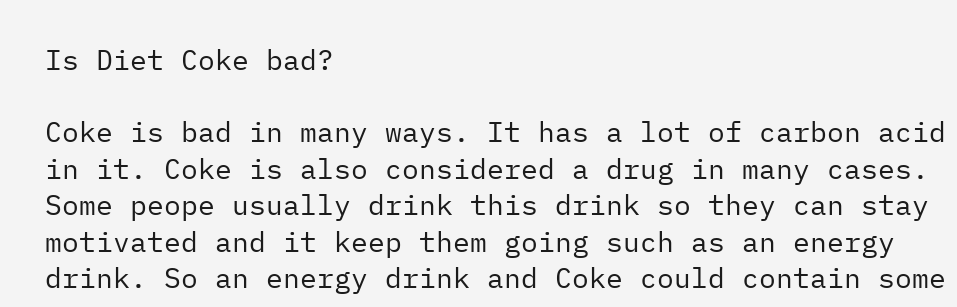Is Diet Coke bad?

Coke is bad in many ways. It has a lot of carbon acid in it. Coke is also considered a drug in many cases. Some peope usually drink this drink so they can stay motivated and it keep them going such as an energy drink. So an energy drink and Coke could contain some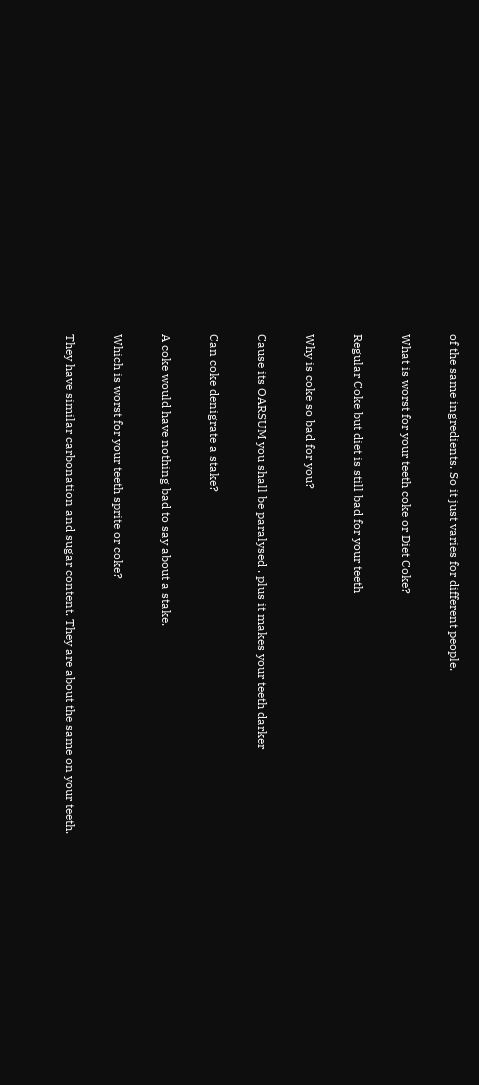of the same ingredients. So it just varies for different people.

What is worst for your teeth coke or Diet Coke?

Regular Coke but diet is still bad for your teeth

Why is coke so bad for you?

Cause its OARSUM you shall be paralysed . plus it makes your teeth darker

Can coke denigrate a stake?

A coke would have nothing bad to say about a stake.

Which is worst for your teeth sprite or coke?

They have similar carbonation and sugar content. They are about the same on your teeth.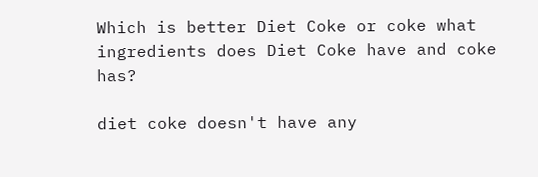Which is better Diet Coke or coke what ingredients does Diet Coke have and coke has?

diet coke doesn't have any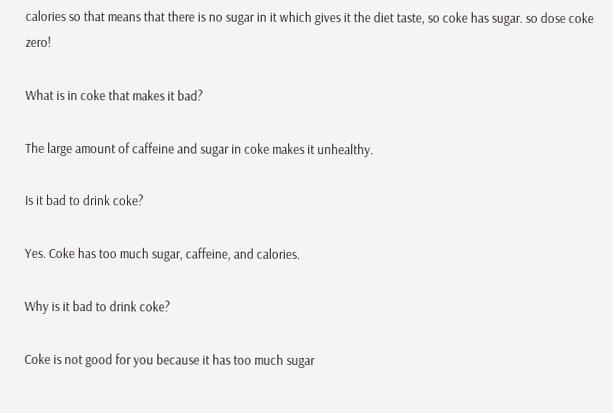calories so that means that there is no sugar in it which gives it the diet taste, so coke has sugar. so dose coke zero!

What is in coke that makes it bad?

The large amount of caffeine and sugar in coke makes it unhealthy.

Is it bad to drink coke?

Yes. Coke has too much sugar, caffeine, and calories.

Why is it bad to drink coke?

Coke is not good for you because it has too much sugar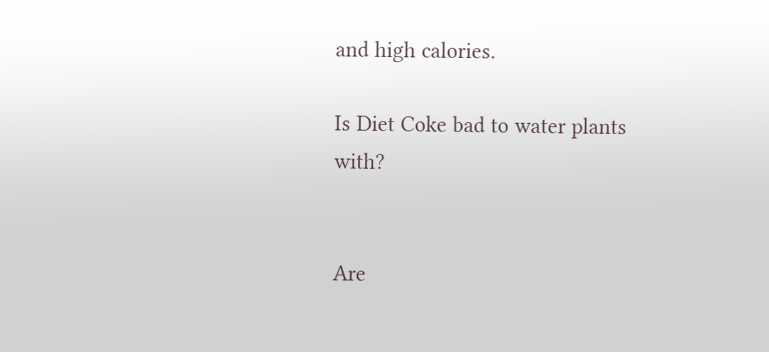and high calories.

Is Diet Coke bad to water plants with?


Are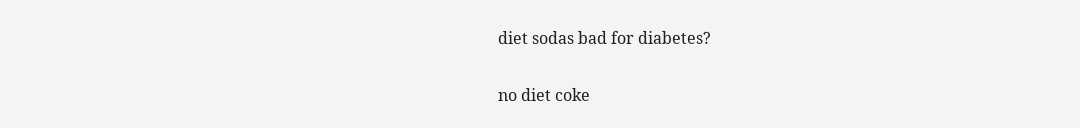diet sodas bad for diabetes?

no diet coke